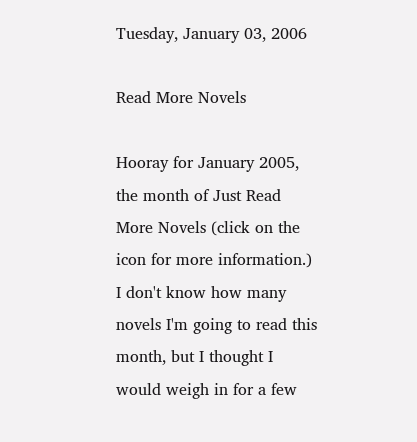Tuesday, January 03, 2006

Read More Novels

Hooray for January 2005, the month of Just Read More Novels (click on the icon for more information.) I don't know how many novels I'm going to read this month, but I thought I would weigh in for a few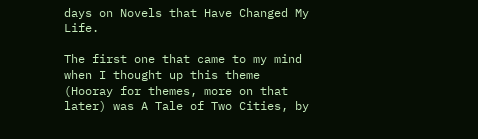days on Novels that Have Changed My Life.

The first one that came to my mind when I thought up this theme (Hooray for themes, more on that later) was A Tale of Two Cities, by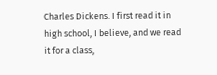Charles Dickens. I first read it in high school, I believe, and we read it for a class,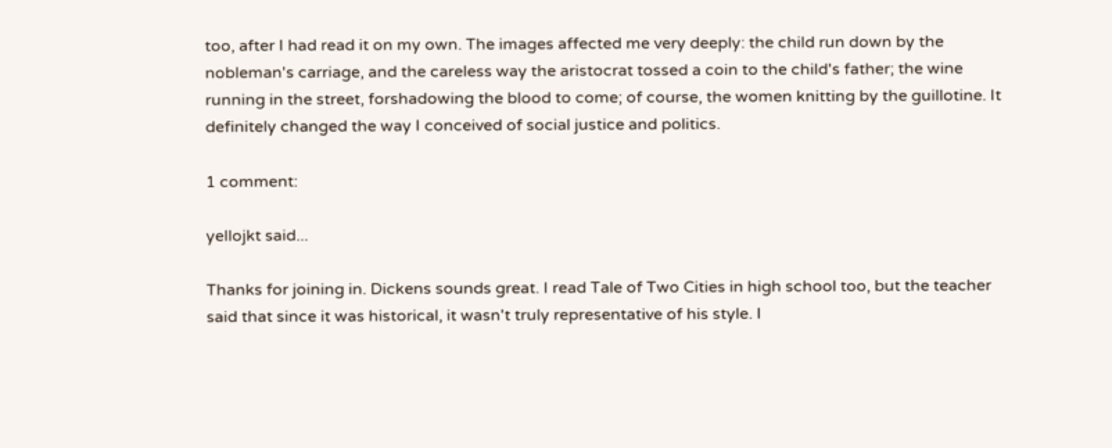too, after I had read it on my own. The images affected me very deeply: the child run down by the nobleman's carriage, and the careless way the aristocrat tossed a coin to the child's father; the wine running in the street, forshadowing the blood to come; of course, the women knitting by the guillotine. It definitely changed the way I conceived of social justice and politics.

1 comment:

yellojkt said...

Thanks for joining in. Dickens sounds great. I read Tale of Two Cities in high school too, but the teacher said that since it was historical, it wasn't truly representative of his style. I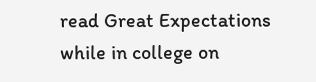read Great Expectations while in college on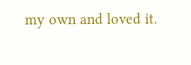my own and loved it.